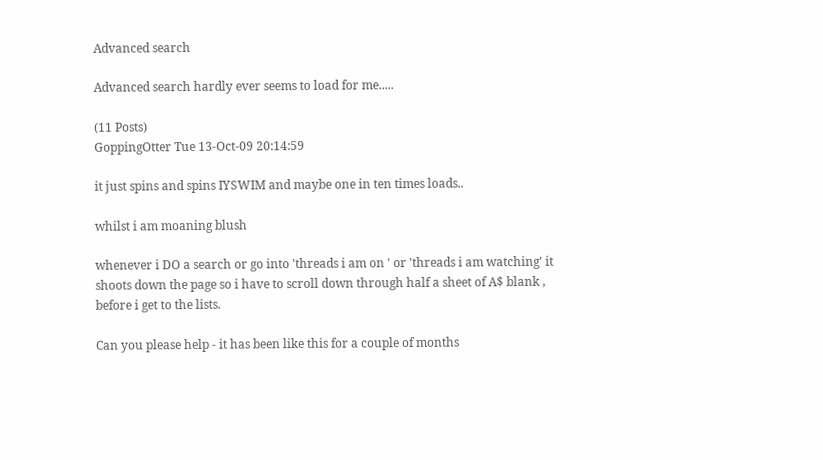Advanced search

Advanced search hardly ever seems to load for me.....

(11 Posts)
GoppingOtter Tue 13-Oct-09 20:14:59

it just spins and spins IYSWIM and maybe one in ten times loads..

whilst i am moaning blush

whenever i DO a search or go into 'threads i am on ' or 'threads i am watching' it shoots down the page so i have to scroll down through half a sheet of A$ blank , before i get to the lists.

Can you please help - it has been like this for a couple of months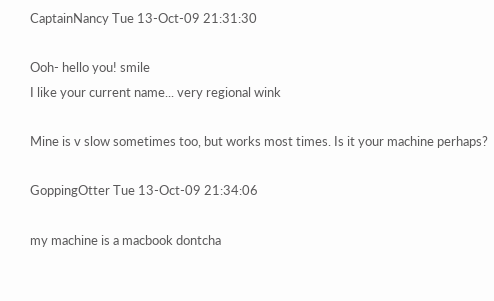CaptainNancy Tue 13-Oct-09 21:31:30

Ooh- hello you! smile
I like your current name... very regional wink

Mine is v slow sometimes too, but works most times. Is it your machine perhaps?

GoppingOtter Tue 13-Oct-09 21:34:06

my machine is a macbook dontcha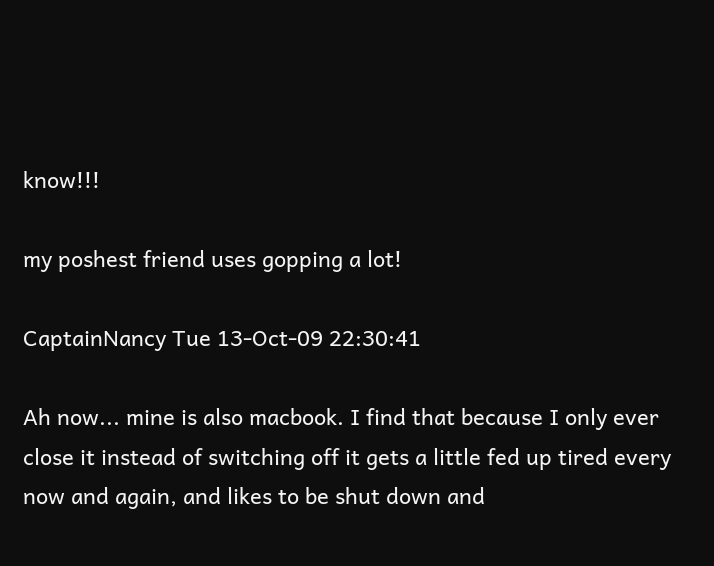know!!!

my poshest friend uses gopping a lot!

CaptainNancy Tue 13-Oct-09 22:30:41

Ah now... mine is also macbook. I find that because I only ever close it instead of switching off it gets a little fed up tired every now and again, and likes to be shut down and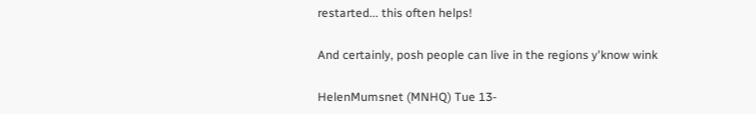restarted... this often helps!

And certainly, posh people can live in the regions y'know wink

HelenMumsnet (MNHQ) Tue 13-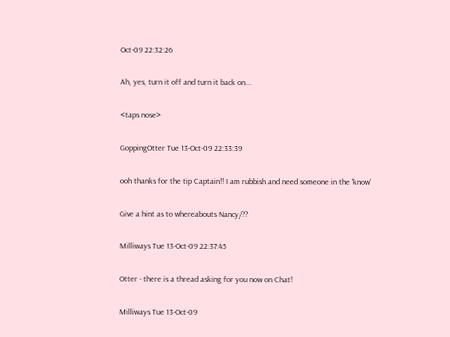Oct-09 22:32:26

Ah, yes, turn it off and turn it back on...

<taps nose>

GoppingOtter Tue 13-Oct-09 22:33:39

ooh thanks for the tip Captain!! I am rubbish and need someone in the 'know'

Give a hint as to whereabouts Nancy/??

Milliways Tue 13-Oct-09 22:37:45

Otter - there is a thread asking for you now on Chat!

Milliways Tue 13-Oct-09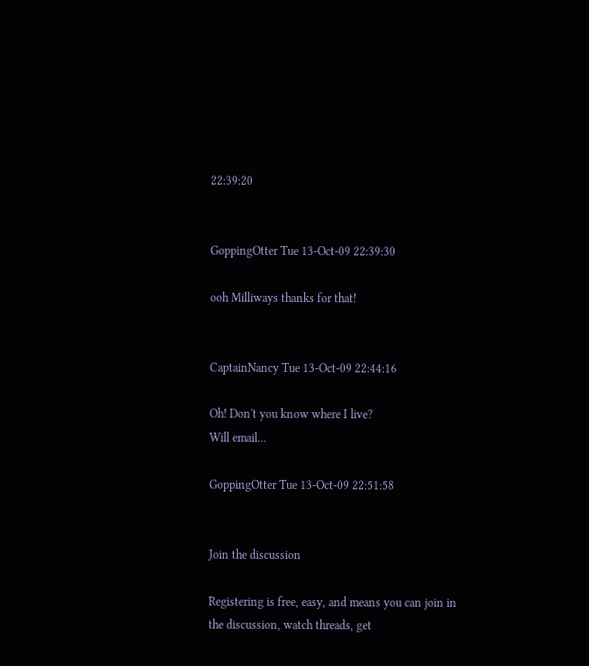22:39:20


GoppingOtter Tue 13-Oct-09 22:39:30

ooh Milliways thanks for that!


CaptainNancy Tue 13-Oct-09 22:44:16

Oh! Don't you know where I live?
Will email...

GoppingOtter Tue 13-Oct-09 22:51:58


Join the discussion

Registering is free, easy, and means you can join in the discussion, watch threads, get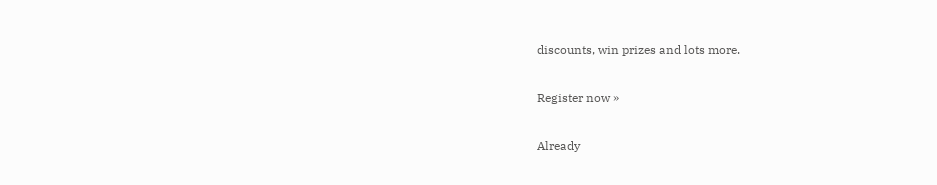discounts, win prizes and lots more.

Register now »

Already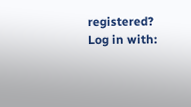registered? Log in with: